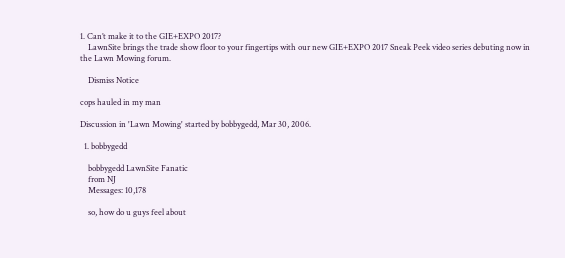1. Can’t make it to the GIE+EXPO 2017?
    LawnSite brings the trade show floor to your fingertips with our new GIE+EXPO 2017 Sneak Peek video series debuting now in the Lawn Mowing forum.

    Dismiss Notice

cops hauled in my man

Discussion in 'Lawn Mowing' started by bobbygedd, Mar 30, 2006.

  1. bobbygedd

    bobbygedd LawnSite Fanatic
    from NJ
    Messages: 10,178

    so, how do u guys feel about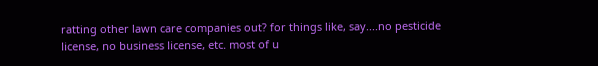ratting other lawn care companies out? for things like, say....no pesticide license, no business license, etc. most of u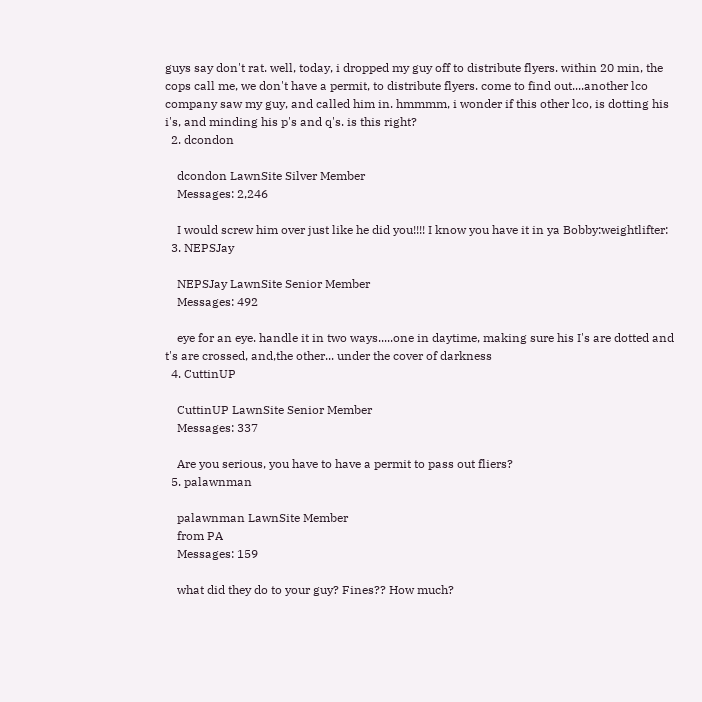guys say don't rat. well, today, i dropped my guy off to distribute flyers. within 20 min, the cops call me, we don't have a permit, to distribute flyers. come to find out....another lco company saw my guy, and called him in. hmmmm, i wonder if this other lco, is dotting his i's, and minding his p's and q's. is this right?
  2. dcondon

    dcondon LawnSite Silver Member
    Messages: 2,246

    I would screw him over just like he did you!!!! I know you have it in ya Bobby:weightlifter:
  3. NEPSJay

    NEPSJay LawnSite Senior Member
    Messages: 492

    eye for an eye. handle it in two ways.....one in daytime, making sure his I's are dotted and t's are crossed, and,the other... under the cover of darkness
  4. CuttinUP

    CuttinUP LawnSite Senior Member
    Messages: 337

    Are you serious, you have to have a permit to pass out fliers?
  5. palawnman

    palawnman LawnSite Member
    from PA
    Messages: 159

    what did they do to your guy? Fines?? How much?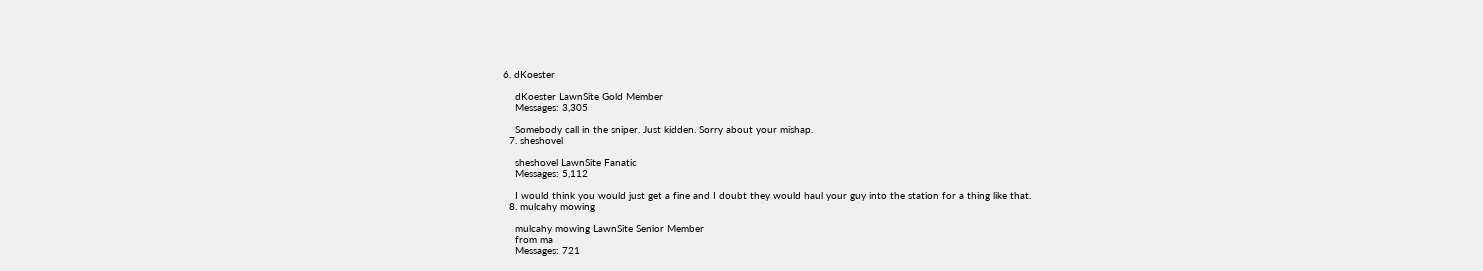6. dKoester

    dKoester LawnSite Gold Member
    Messages: 3,305

    Somebody call in the sniper. Just kidden. Sorry about your mishap.
  7. sheshovel

    sheshovel LawnSite Fanatic
    Messages: 5,112

    I would think you would just get a fine and I doubt they would haul your guy into the station for a thing like that.
  8. mulcahy mowing

    mulcahy mowing LawnSite Senior Member
    from ma
    Messages: 721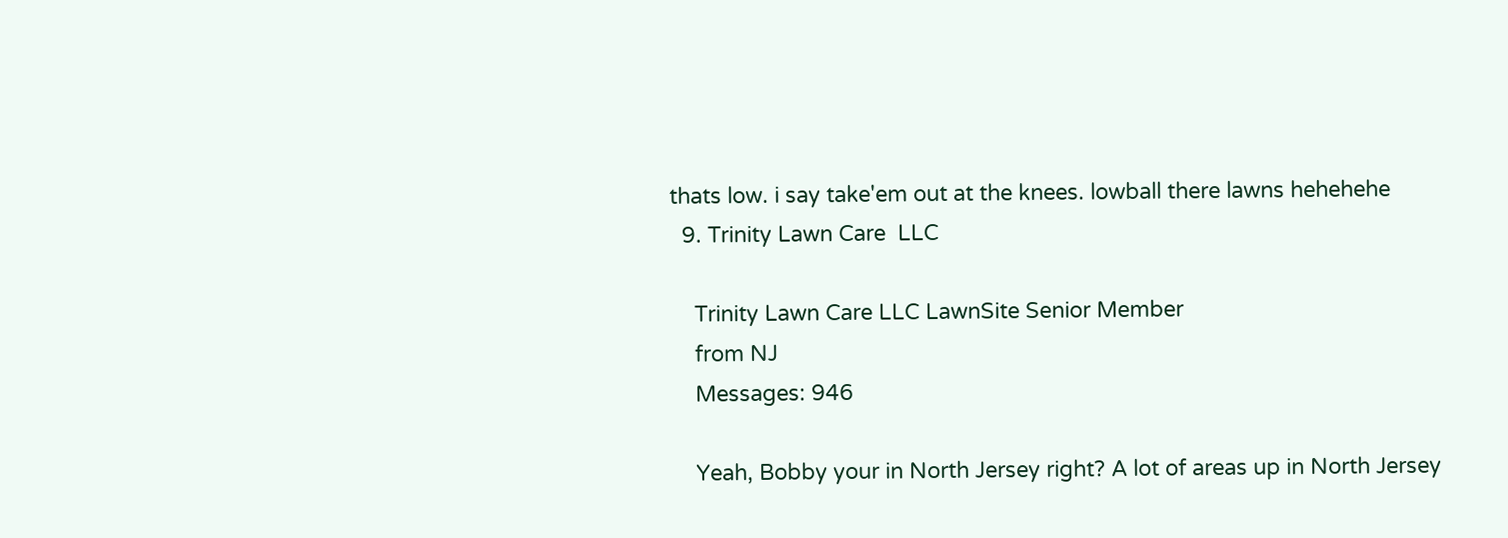thats low. i say take'em out at the knees. lowball there lawns hehehehe
  9. Trinity Lawn Care  LLC

    Trinity Lawn Care LLC LawnSite Senior Member
    from NJ
    Messages: 946

    Yeah, Bobby your in North Jersey right? A lot of areas up in North Jersey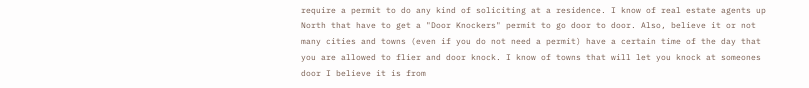require a permit to do any kind of soliciting at a residence. I know of real estate agents up North that have to get a "Door Knockers" permit to go door to door. Also, believe it or not many cities and towns (even if you do not need a permit) have a certain time of the day that you are allowed to flier and door knock. I know of towns that will let you knock at someones door I believe it is from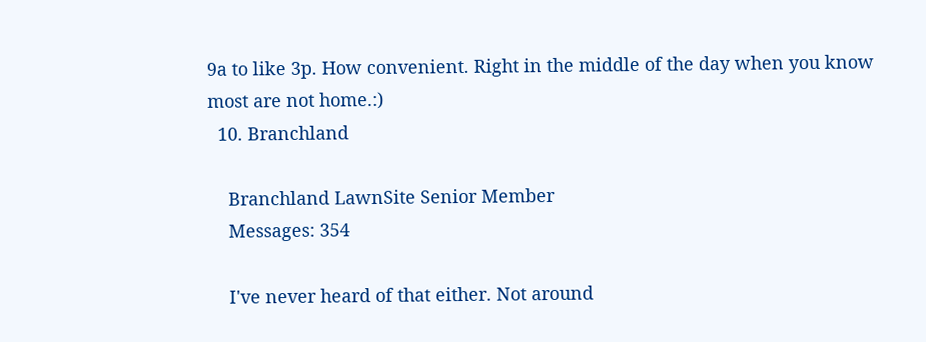9a to like 3p. How convenient. Right in the middle of the day when you know most are not home.:)
  10. Branchland

    Branchland LawnSite Senior Member
    Messages: 354

    I've never heard of that either. Not around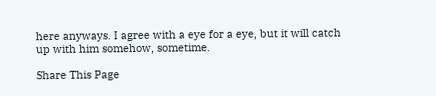here anyways. I agree with a eye for a eye, but it will catch up with him somehow, sometime.

Share This Page